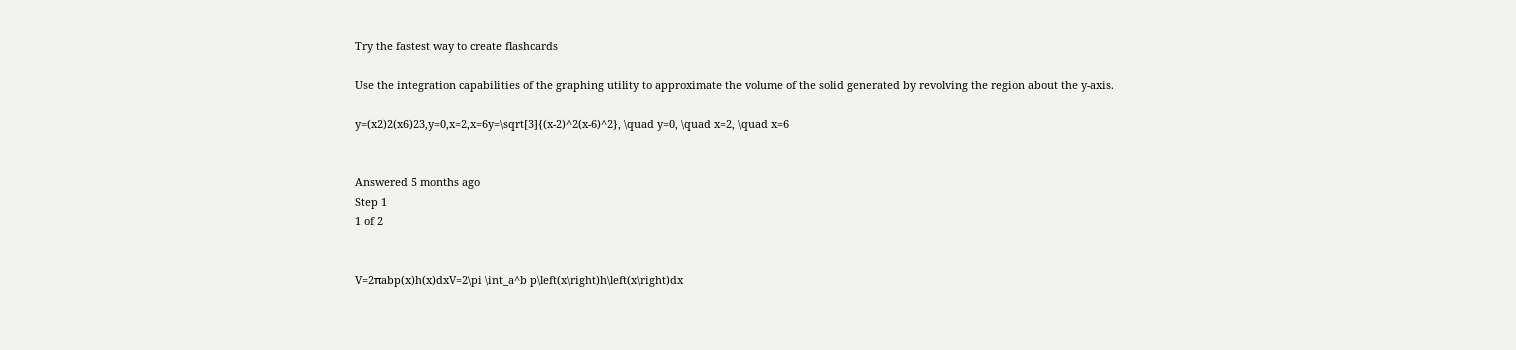Try the fastest way to create flashcards

Use the integration capabilities of the graphing utility to approximate the volume of the solid generated by revolving the region about the y-axis.

y=(x2)2(x6)23,y=0,x=2,x=6y=\sqrt[3]{(x-2)^2(x-6)^2}, \quad y=0, \quad x=2, \quad x=6


Answered 5 months ago
Step 1
1 of 2


V=2πabp(x)h(x)dxV=2\pi \int_a^b p\left(x\right)h\left(x\right)dx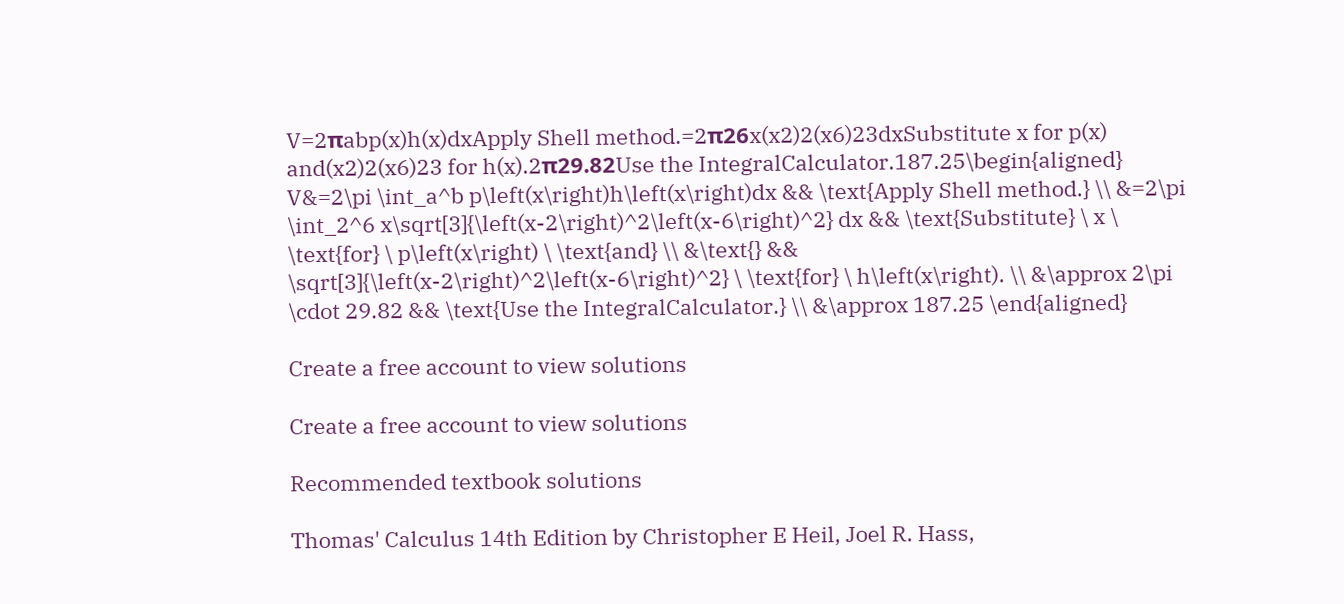V=2πabp(x)h(x)dxApply Shell method.=2π26x(x2)2(x6)23dxSubstitute x for p(x) and(x2)2(x6)23 for h(x).2π29.82Use the IntegralCalculator.187.25\begin{aligned} V&=2\pi \int_a^b p\left(x\right)h\left(x\right)dx && \text{Apply Shell method.} \\ &=2\pi \int_2^6 x\sqrt[3]{\left(x-2\right)^2\left(x-6\right)^2} dx && \text{Substitute} \ x \ \text{for} \ p\left(x\right) \ \text{and} \\ &\text{} && \sqrt[3]{\left(x-2\right)^2\left(x-6\right)^2} \ \text{for} \ h\left(x\right). \\ &\approx 2\pi \cdot 29.82 && \text{Use the IntegralCalculator.} \\ &\approx 187.25 \end{aligned}

Create a free account to view solutions

Create a free account to view solutions

Recommended textbook solutions

Thomas' Calculus 14th Edition by Christopher E Heil, Joel R. Hass,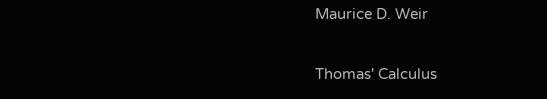Maurice D. Weir

Thomas' Calculus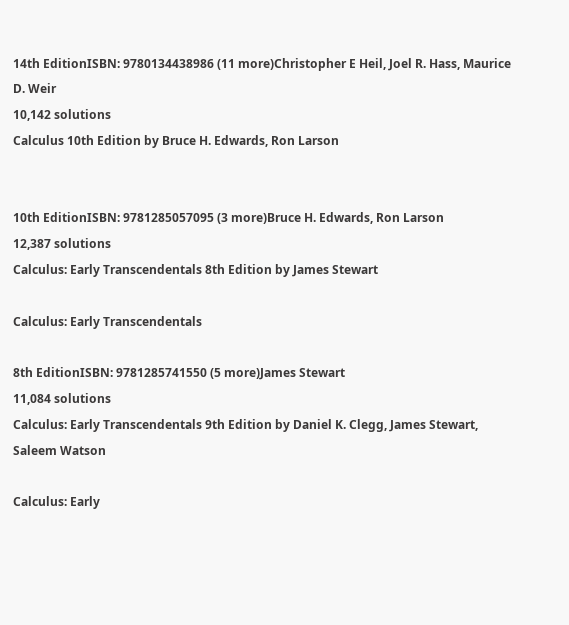14th EditionISBN: 9780134438986 (11 more)Christopher E Heil, Joel R. Hass, Maurice D. Weir
10,142 solutions
Calculus 10th Edition by Bruce H. Edwards, Ron Larson


10th EditionISBN: 9781285057095 (3 more)Bruce H. Edwards, Ron Larson
12,387 solutions
Calculus: Early Transcendentals 8th Edition by James Stewart

Calculus: Early Transcendentals

8th EditionISBN: 9781285741550 (5 more)James Stewart
11,084 solutions
Calculus: Early Transcendentals 9th Edition by Daniel K. Clegg, James Stewart, Saleem Watson

Calculus: Early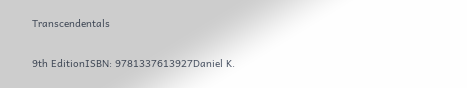Transcendentals

9th EditionISBN: 9781337613927Daniel K.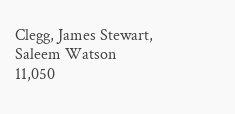Clegg, James Stewart, Saleem Watson
11,050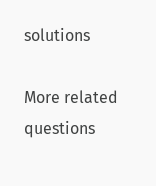solutions

More related questions